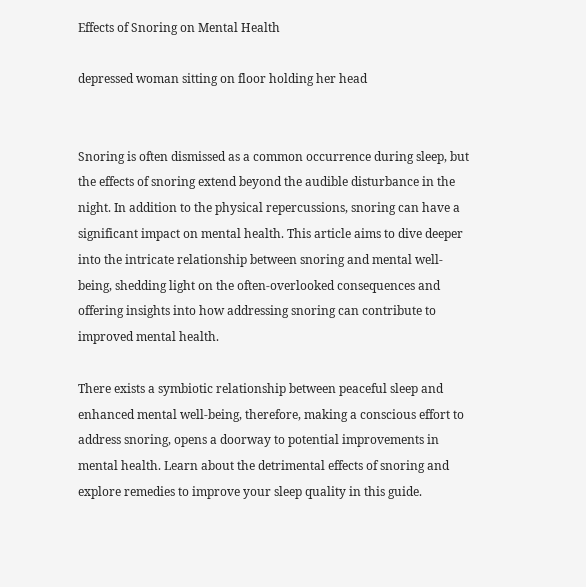Effects of Snoring on Mental Health

depressed woman sitting on floor holding her head


Snoring is often dismissed as a common occurrence during sleep, but the effects of snoring extend beyond the audible disturbance in the night. In addition to the physical repercussions, snoring can have a significant impact on mental health. This article aims to dive deeper into the intricate relationship between snoring and mental well-being, shedding light on the often-overlooked consequences and offering insights into how addressing snoring can contribute to improved mental health.

There exists a symbiotic relationship between peaceful sleep and enhanced mental well-being, therefore, making a conscious effort to address snoring, opens a doorway to potential improvements in mental health. Learn about the detrimental effects of snoring and explore remedies to improve your sleep quality in this guide.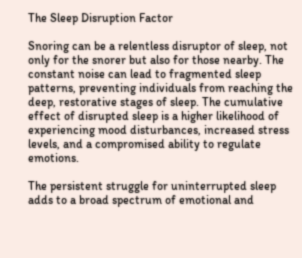The Sleep Disruption Factor

Snoring can be a relentless disruptor of sleep, not only for the snorer but also for those nearby. The constant noise can lead to fragmented sleep patterns, preventing individuals from reaching the deep, restorative stages of sleep. The cumulative effect of disrupted sleep is a higher likelihood of experiencing mood disturbances, increased stress levels, and a compromised ability to regulate emotions.

The persistent struggle for uninterrupted sleep adds to a broad spectrum of emotional and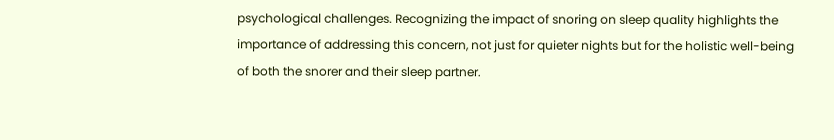psychological challenges. Recognizing the impact of snoring on sleep quality highlights the importance of addressing this concern, not just for quieter nights but for the holistic well-being of both the snorer and their sleep partner.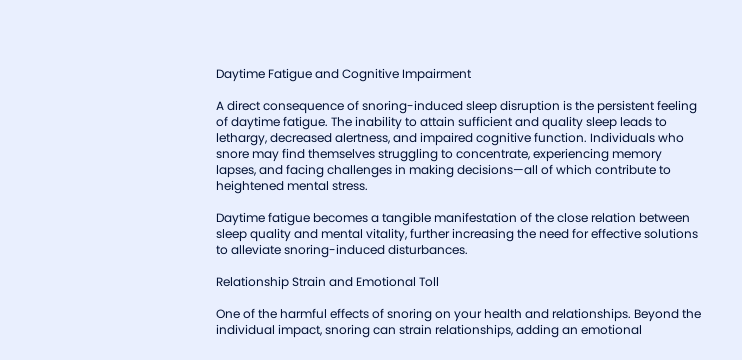Daytime Fatigue and Cognitive Impairment

A direct consequence of snoring-induced sleep disruption is the persistent feeling of daytime fatigue. The inability to attain sufficient and quality sleep leads to lethargy, decreased alertness, and impaired cognitive function. Individuals who snore may find themselves struggling to concentrate, experiencing memory lapses, and facing challenges in making decisions—all of which contribute to heightened mental stress.

Daytime fatigue becomes a tangible manifestation of the close relation between sleep quality and mental vitality, further increasing the need for effective solutions to alleviate snoring-induced disturbances.

Relationship Strain and Emotional Toll

One of the harmful effects of snoring on your health and relationships. Beyond the individual impact, snoring can strain relationships, adding an emotional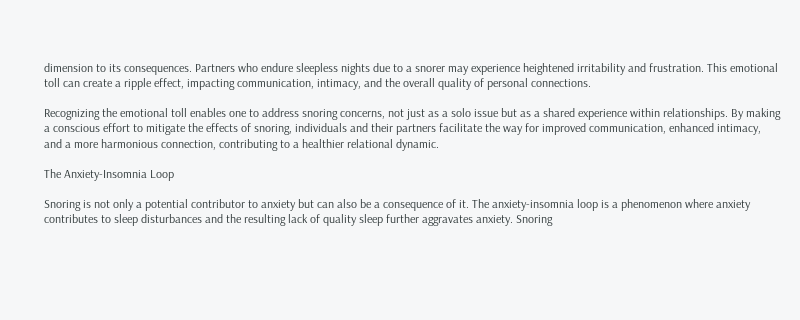dimension to its consequences. Partners who endure sleepless nights due to a snorer may experience heightened irritability and frustration. This emotional toll can create a ripple effect, impacting communication, intimacy, and the overall quality of personal connections.

Recognizing the emotional toll enables one to address snoring concerns, not just as a solo issue but as a shared experience within relationships. By making a conscious effort to mitigate the effects of snoring, individuals and their partners facilitate the way for improved communication, enhanced intimacy, and a more harmonious connection, contributing to a healthier relational dynamic.

The Anxiety-Insomnia Loop

Snoring is not only a potential contributor to anxiety but can also be a consequence of it. The anxiety-insomnia loop is a phenomenon where anxiety contributes to sleep disturbances and the resulting lack of quality sleep further aggravates anxiety. Snoring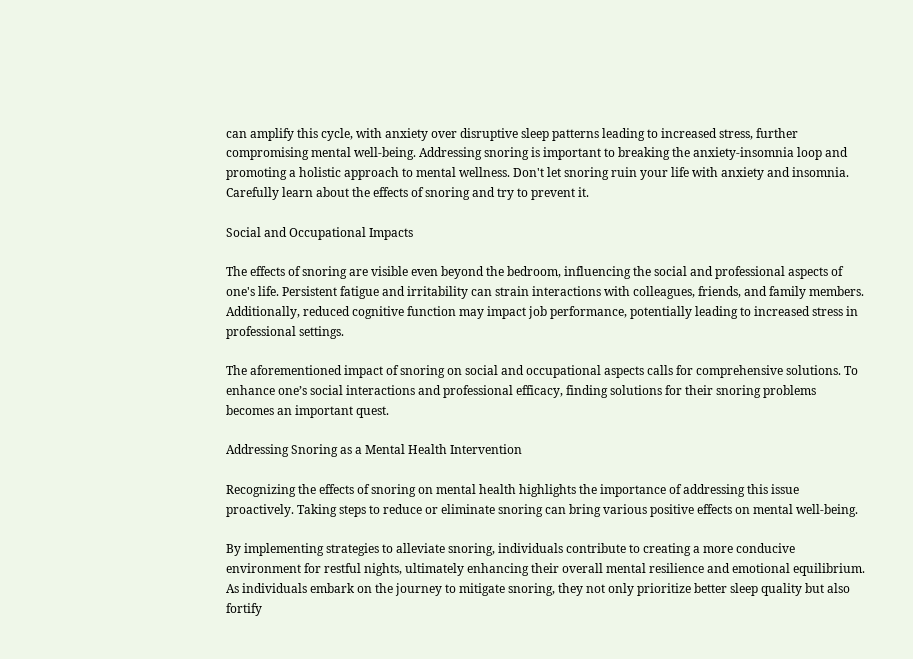can amplify this cycle, with anxiety over disruptive sleep patterns leading to increased stress, further compromising mental well-being. Addressing snoring is important to breaking the anxiety-insomnia loop and promoting a holistic approach to mental wellness. Don't let snoring ruin your life with anxiety and insomnia. Carefully learn about the effects of snoring and try to prevent it.

Social and Occupational Impacts

The effects of snoring are visible even beyond the bedroom, influencing the social and professional aspects of one's life. Persistent fatigue and irritability can strain interactions with colleagues, friends, and family members. Additionally, reduced cognitive function may impact job performance, potentially leading to increased stress in professional settings.

The aforementioned impact of snoring on social and occupational aspects calls for comprehensive solutions. To enhance one’s social interactions and professional efficacy, finding solutions for their snoring problems becomes an important quest.

Addressing Snoring as a Mental Health Intervention

Recognizing the effects of snoring on mental health highlights the importance of addressing this issue proactively. Taking steps to reduce or eliminate snoring can bring various positive effects on mental well-being.

By implementing strategies to alleviate snoring, individuals contribute to creating a more conducive environment for restful nights, ultimately enhancing their overall mental resilience and emotional equilibrium. As individuals embark on the journey to mitigate snoring, they not only prioritize better sleep quality but also fortify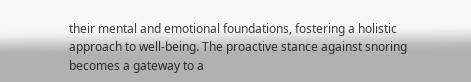their mental and emotional foundations, fostering a holistic approach to well-being. The proactive stance against snoring becomes a gateway to a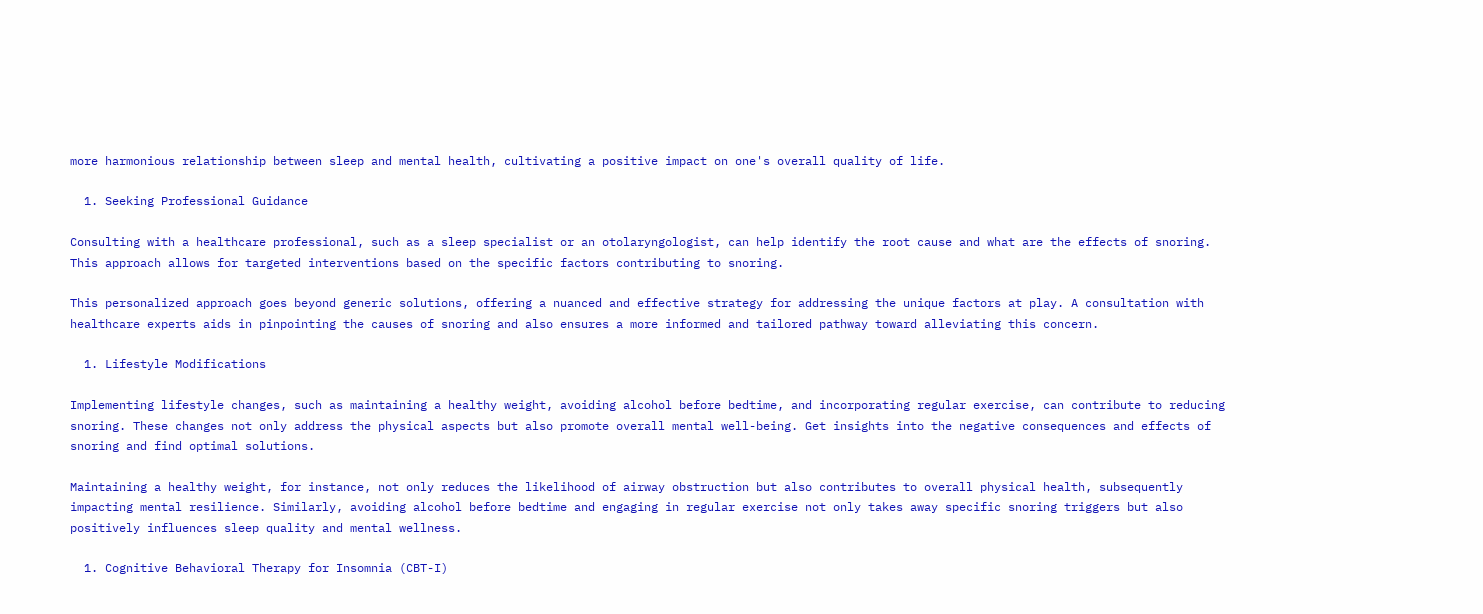more harmonious relationship between sleep and mental health, cultivating a positive impact on one's overall quality of life.

  1. Seeking Professional Guidance

Consulting with a healthcare professional, such as a sleep specialist or an otolaryngologist, can help identify the root cause and what are the effects of snoring. This approach allows for targeted interventions based on the specific factors contributing to snoring.

This personalized approach goes beyond generic solutions, offering a nuanced and effective strategy for addressing the unique factors at play. A consultation with healthcare experts aids in pinpointing the causes of snoring and also ensures a more informed and tailored pathway toward alleviating this concern.

  1. Lifestyle Modifications

Implementing lifestyle changes, such as maintaining a healthy weight, avoiding alcohol before bedtime, and incorporating regular exercise, can contribute to reducing snoring. These changes not only address the physical aspects but also promote overall mental well-being. Get insights into the negative consequences and effects of snoring and find optimal solutions.

Maintaining a healthy weight, for instance, not only reduces the likelihood of airway obstruction but also contributes to overall physical health, subsequently impacting mental resilience. Similarly, avoiding alcohol before bedtime and engaging in regular exercise not only takes away specific snoring triggers but also positively influences sleep quality and mental wellness.

  1. Cognitive Behavioral Therapy for Insomnia (CBT-I)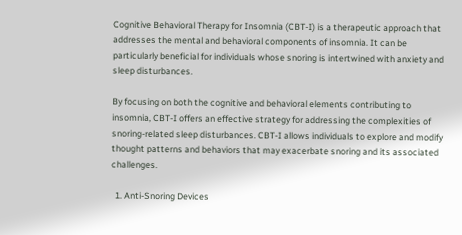Cognitive Behavioral Therapy for Insomnia (CBT-I) is a therapeutic approach that addresses the mental and behavioral components of insomnia. It can be particularly beneficial for individuals whose snoring is intertwined with anxiety and sleep disturbances.

By focusing on both the cognitive and behavioral elements contributing to insomnia, CBT-I offers an effective strategy for addressing the complexities of snoring-related sleep disturbances. CBT-I allows individuals to explore and modify thought patterns and behaviors that may exacerbate snoring and its associated challenges.

  1. Anti-Snoring Devices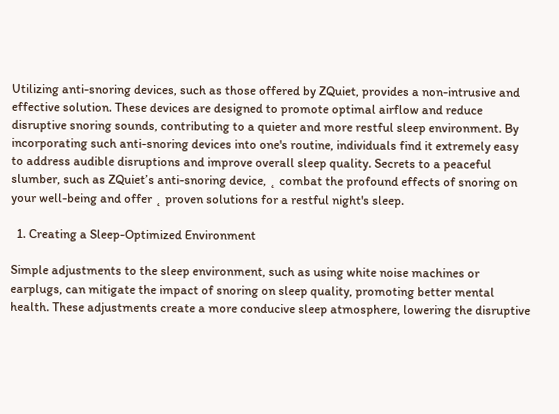Utilizing anti-snoring devices, such as those offered by ZQuiet, provides a non-intrusive and effective solution. These devices are designed to promote optimal airflow and reduce disruptive snoring sounds, contributing to a quieter and more restful sleep environment. By incorporating such anti-snoring devices into one's routine, individuals find it extremely easy to address audible disruptions and improve overall sleep quality. Secrets to a peaceful slumber, such as ZQuiet’s anti-snoring device, ˛ combat the profound effects of snoring on your well-being and offer ˛ proven solutions for a restful night's sleep.

  1. Creating a Sleep-Optimized Environment

Simple adjustments to the sleep environment, such as using white noise machines or earplugs, can mitigate the impact of snoring on sleep quality, promoting better mental health. These adjustments create a more conducive sleep atmosphere, lowering the disruptive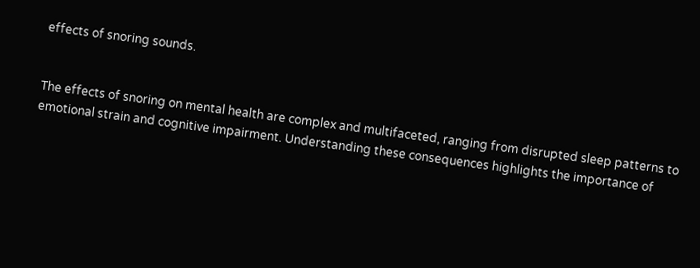effects of snoring sounds.


The effects of snoring on mental health are complex and multifaceted, ranging from disrupted sleep patterns to emotional strain and cognitive impairment. Understanding these consequences highlights the importance of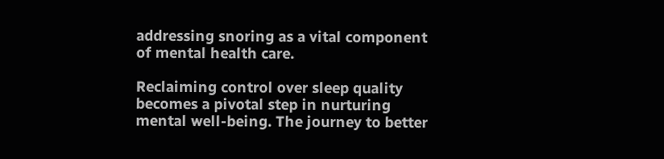addressing snoring as a vital component of mental health care.

Reclaiming control over sleep quality becomes a pivotal step in nurturing mental well-being. The journey to better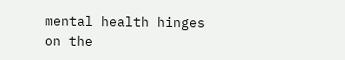mental health hinges on the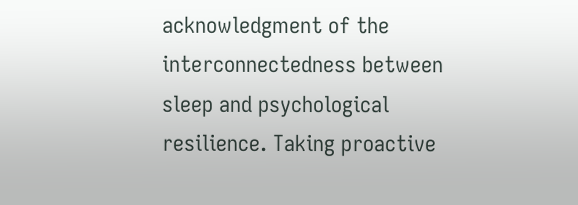acknowledgment of the interconnectedness between sleep and psychological resilience. Taking proactive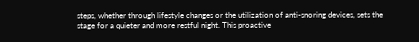steps, whether through lifestyle changes or the utilization of anti-snoring devices, sets the stage for a quieter and more restful night. This proactive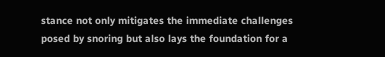stance not only mitigates the immediate challenges posed by snoring but also lays the foundation for a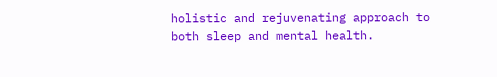holistic and rejuvenating approach to both sleep and mental health.